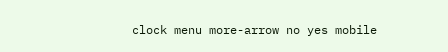clock menu more-arrow no yes mobile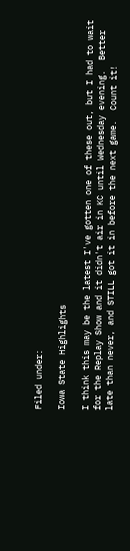Filed under:

Iowa State Highlights

I think this may be the latest I've gotten one of these out, but I had to wait for the Replay Show and it didn't air in KC until Wednesday evening.  Better late than never, and STILL got it in before the next game.  Count it!